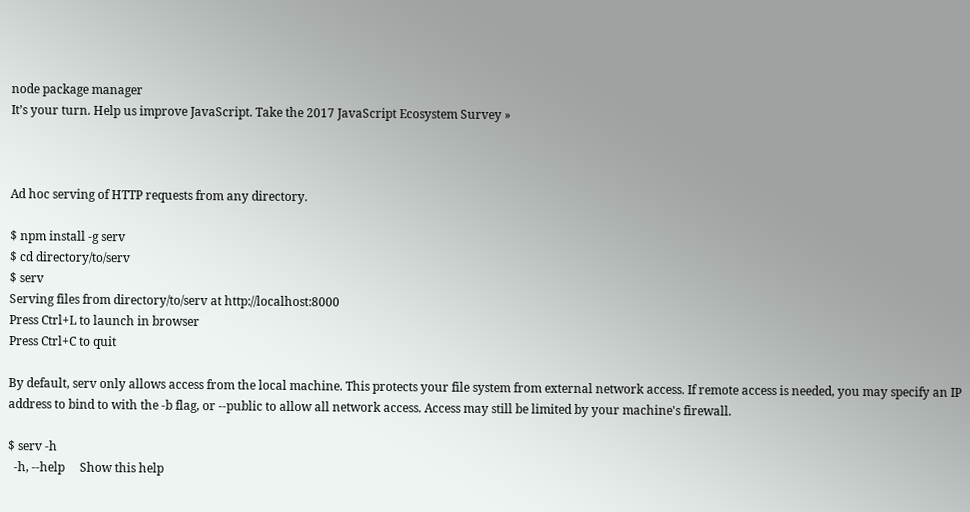node package manager
It’s your turn. Help us improve JavaScript. Take the 2017 JavaScript Ecosystem Survey »



Ad hoc serving of HTTP requests from any directory.

$ npm install -g serv
$ cd directory/to/serv
$ serv
Serving files from directory/to/serv at http://localhost:8000
Press Ctrl+L to launch in browser
Press Ctrl+C to quit

By default, serv only allows access from the local machine. This protects your file system from external network access. If remote access is needed, you may specify an IP address to bind to with the -b flag, or --public to allow all network access. Access may still be limited by your machine's firewall.

$ serv -h
  -h, --help     Show this help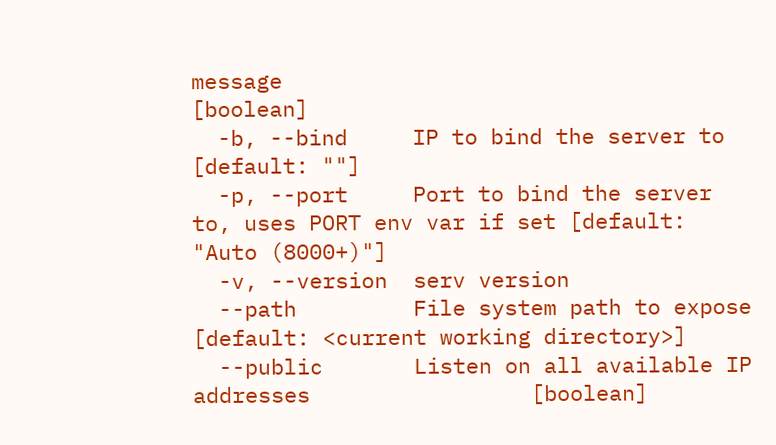message                               [boolean]
  -b, --bind     IP to bind the server to                             [default: ""]
  -p, --port     Port to bind the server to, uses PORT env var if set [default: "Auto (8000+)"]
  -v, --version  serv version
  --path         File system path to expose                           [default: <current working directory>]
  --public       Listen on all available IP addresses                 [boolean]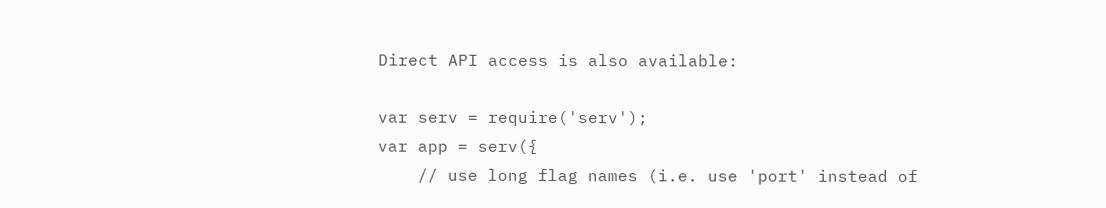Direct API access is also available:

var serv = require('serv');
var app = serv({
    // use long flag names (i.e. use 'port' instead of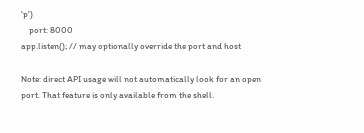'p')
    port: 8000
app.listen(); // may optionally override the port and host

Note: direct API usage will not automatically look for an open port. That feature is only available from the shell.